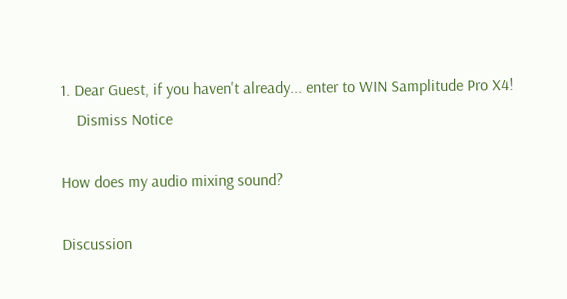1. Dear Guest, if you haven't already... enter to WIN Samplitude Pro X4!
    Dismiss Notice

How does my audio mixing sound?

Discussion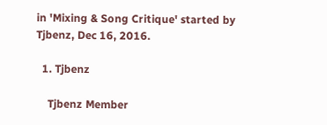in 'Mixing & Song Critique' started by Tjbenz, Dec 16, 2016.

  1. Tjbenz

    Tjbenz Member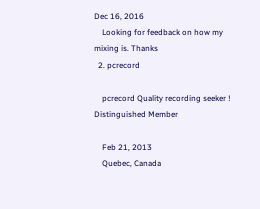Dec 16, 2016
    Looking for feedback on how my mixing is. Thanks
  2. pcrecord

    pcrecord Quality recording seeker ! Distinguished Member

    Feb 21, 2013
    Quebec, Canada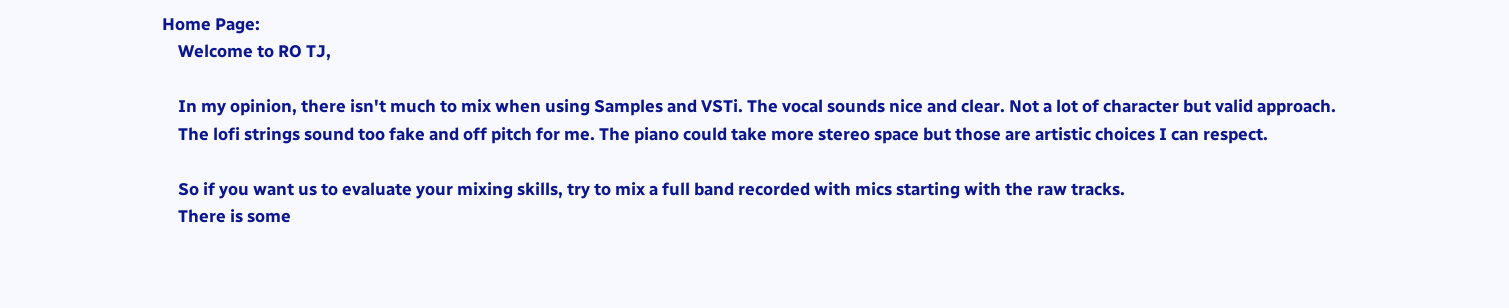Home Page:
    Welcome to RO TJ,

    In my opinion, there isn't much to mix when using Samples and VSTi. The vocal sounds nice and clear. Not a lot of character but valid approach.
    The lofi strings sound too fake and off pitch for me. The piano could take more stereo space but those are artistic choices I can respect.

    So if you want us to evaluate your mixing skills, try to mix a full band recorded with mics starting with the raw tracks.
    There is some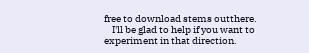free to download stems outthere.
    I'll be glad to help if you want to experiment in that direction.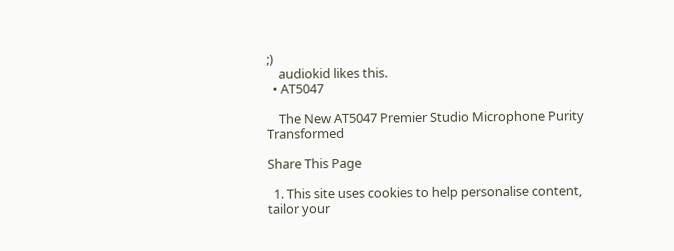;)
    audiokid likes this.
  • AT5047

    The New AT5047 Premier Studio Microphone Purity Transformed

Share This Page

  1. This site uses cookies to help personalise content, tailor your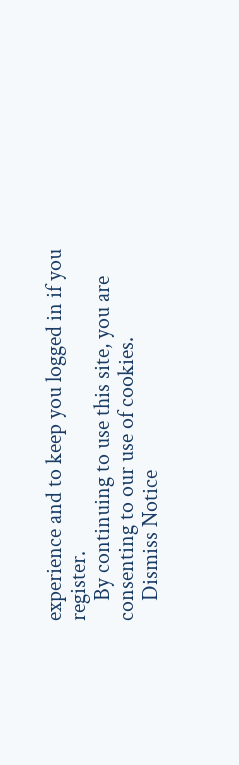experience and to keep you logged in if you register.
    By continuing to use this site, you are consenting to our use of cookies.
    Dismiss Notice